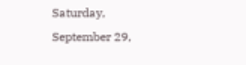Saturday, September 29,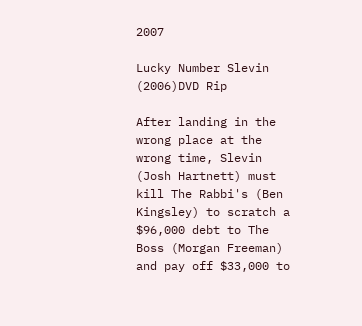2007

Lucky Number Slevin (2006)DVD Rip

After landing in the wrong place at the wrong time, Slevin (Josh Hartnett) must kill The Rabbi's (Ben Kingsley) to scratch a $96,000 debt to The Boss (Morgan Freeman) and pay off $33,000 to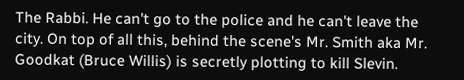The Rabbi. He can't go to the police and he can't leave the city. On top of all this, behind the scene's Mr. Smith aka Mr. Goodkat (Bruce Willis) is secretly plotting to kill Slevin.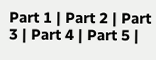Part 1 | Part 2 | Part 3 | Part 4 | Part 5 |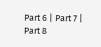Part 6 | Part 7 | Part 8